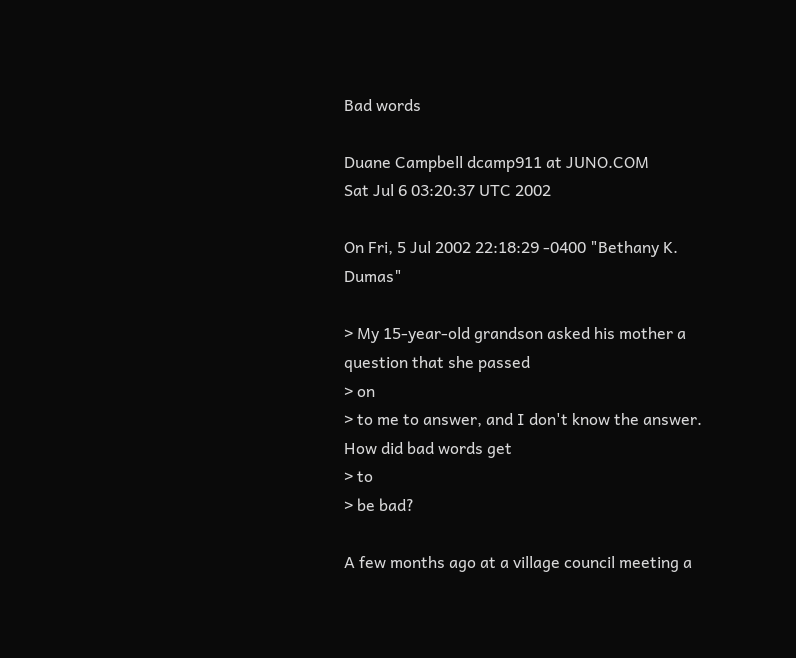Bad words

Duane Campbell dcamp911 at JUNO.COM
Sat Jul 6 03:20:37 UTC 2002

On Fri, 5 Jul 2002 22:18:29 -0400 "Bethany K. Dumas"

> My 15-year-old grandson asked his mother a question that she passed
> on
> to me to answer, and I don't know the answer.  How did bad words get
> to
> be bad?

A few months ago at a village council meeting a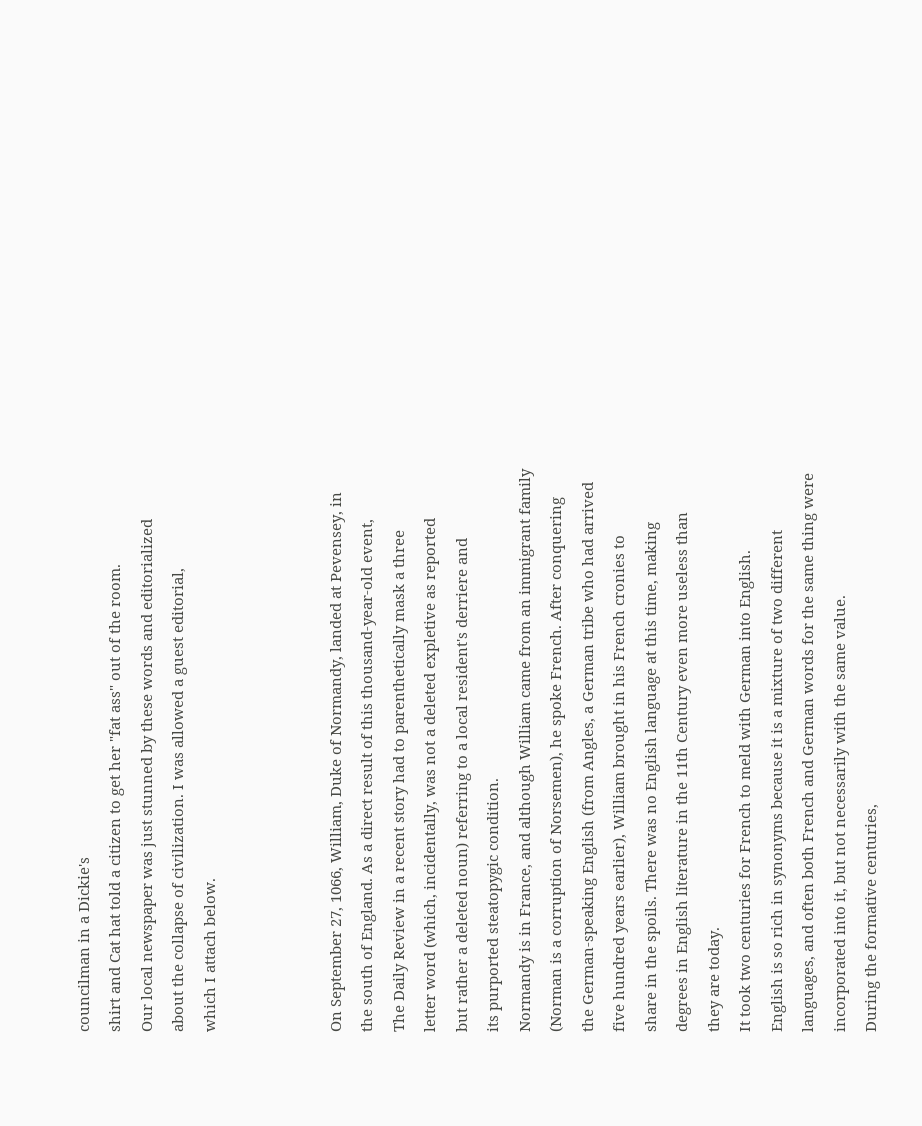councilman in a Dickie's
shirt and Cat hat told a citizen to get her "fat ass" out of the room.
Our local newspaper was just stunned by these words and editorialized
about the collapse of civilization. I was allowed a guest editorial,
which I attach below.



On September 27, 1066, William, Duke of Normandy, landed at Pevensey, in
the south of England. As a direct result of this thousand-year-old event,
The Daily Review in a recent story had to parenthetically mask a three
letter word (which, incidentally, was not a deleted expletive as reported
but rather a deleted noun) referring to a local resident's derriere and
its purported steatopygic condition.
Normandy is in France, and although William came from an immigrant family
(Norman is a corruption of Norsemen), he spoke French. After conquering
the German-speaking English (from Angles, a German tribe who had arrived
five hundred years earlier), William brought in his French cronies to
share in the spoils. There was no English language at this time, making
degrees in English literature in the 11th Century even more useless than
they are today.
It took two centuries for French to meld with German into English.
English is so rich in synonyms because it is a mixture of two different
languages, and often both French and German words for the same thing were
incorporated into it, but not necessarily with the same value.
During the formative centuries,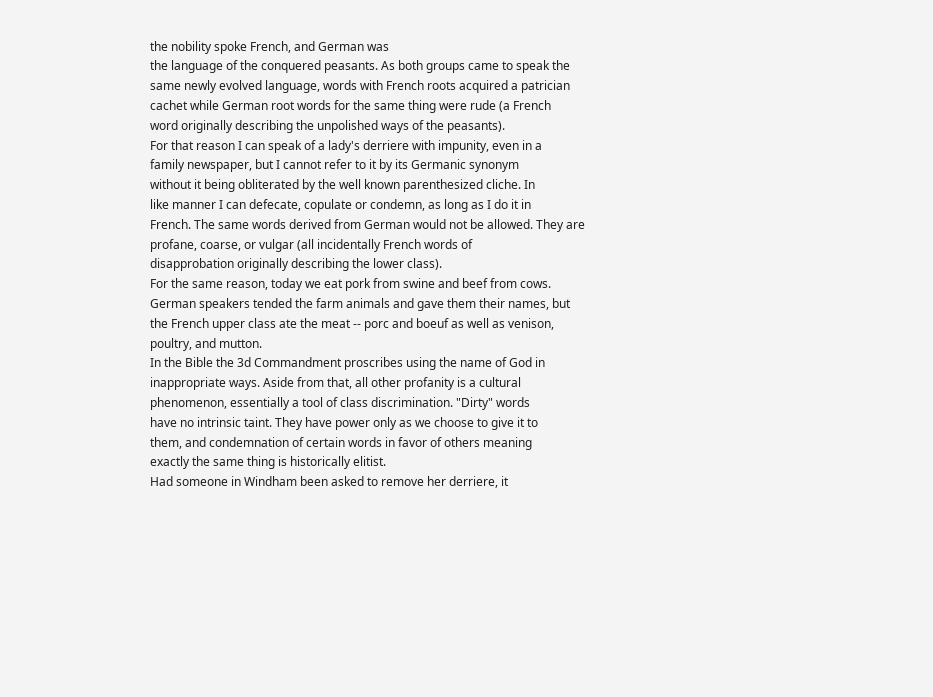the nobility spoke French, and German was
the language of the conquered peasants. As both groups came to speak the
same newly evolved language, words with French roots acquired a patrician
cachet while German root words for the same thing were rude (a French
word originally describing the unpolished ways of the peasants).
For that reason I can speak of a lady's derriere with impunity, even in a
family newspaper, but I cannot refer to it by its Germanic synonym
without it being obliterated by the well known parenthesized cliche. In
like manner I can defecate, copulate or condemn, as long as I do it in
French. The same words derived from German would not be allowed. They are
profane, coarse, or vulgar (all incidentally French words of
disapprobation originally describing the lower class).
For the same reason, today we eat pork from swine and beef from cows.
German speakers tended the farm animals and gave them their names, but
the French upper class ate the meat -- porc and boeuf as well as venison,
poultry, and mutton.
In the Bible the 3d Commandment proscribes using the name of God in
inappropriate ways. Aside from that, all other profanity is a cultural
phenomenon, essentially a tool of class discrimination. "Dirty" words
have no intrinsic taint. They have power only as we choose to give it to
them, and condemnation of certain words in favor of others meaning
exactly the same thing is historically elitist.
Had someone in Windham been asked to remove her derriere, it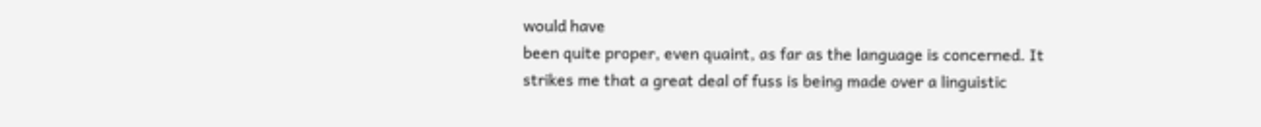would have
been quite proper, even quaint, as far as the language is concerned. It
strikes me that a great deal of fuss is being made over a linguistic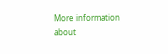More information about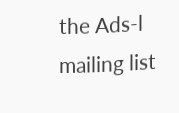the Ads-l mailing list